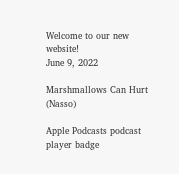Welcome to our new website!
June 9, 2022

Marshmallows Can Hurt (Nasso)

Apple Podcasts podcast player badge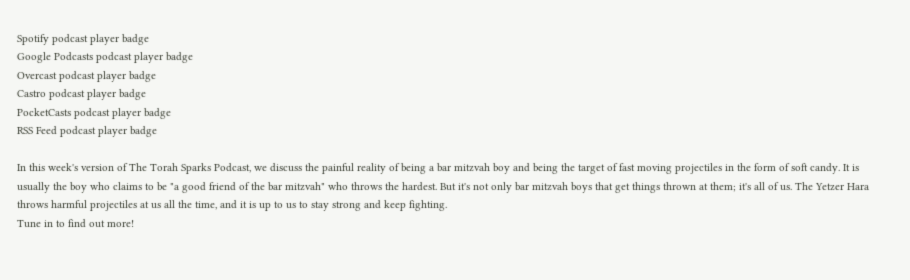Spotify podcast player badge
Google Podcasts podcast player badge
Overcast podcast player badge
Castro podcast player badge
PocketCasts podcast player badge
RSS Feed podcast player badge

In this week's version of The Torah Sparks Podcast, we discuss the painful reality of being a bar mitzvah boy and being the target of fast moving projectiles in the form of soft candy. It is usually the boy who claims to be "a good friend of the bar mitzvah" who throws the hardest. But it's not only bar mitzvah boys that get things thrown at them; it's all of us. The Yetzer Hara throws harmful projectiles at us all the time, and it is up to us to stay strong and keep fighting.
Tune in to find out more!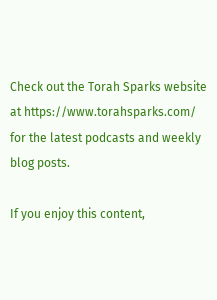Check out the Torah Sparks website at https://www.torahsparks.com/ for the latest podcasts and weekly blog posts.

If you enjoy this content,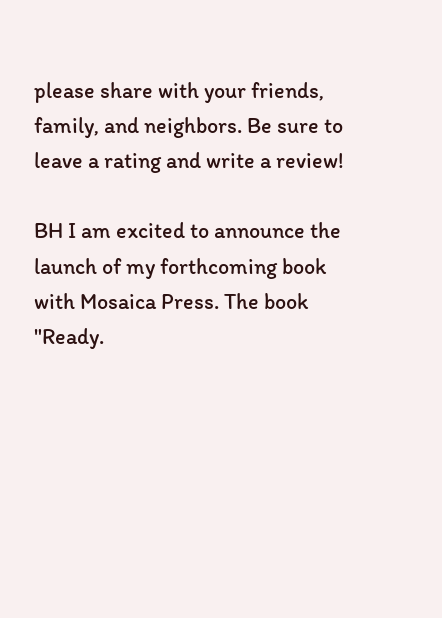please share with your friends, family, and neighbors. Be sure to leave a rating and write a review!

BH I am excited to announce the launch of my forthcoming book with Mosaica Press. The book "Ready.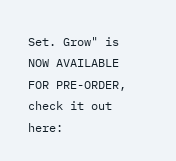Set. Grow" is NOW AVAILABLE FOR PRE-ORDER, check it out here: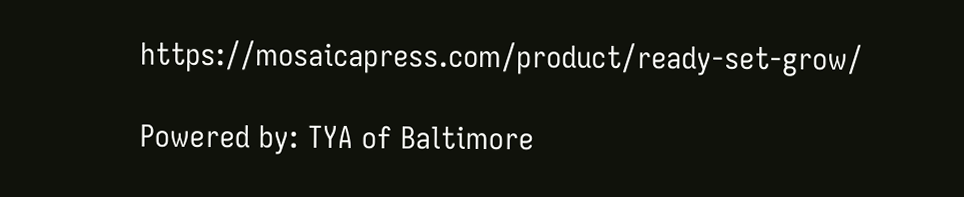https://mosaicapress.com/product/ready-set-grow/

Powered by: TYA of Baltimore